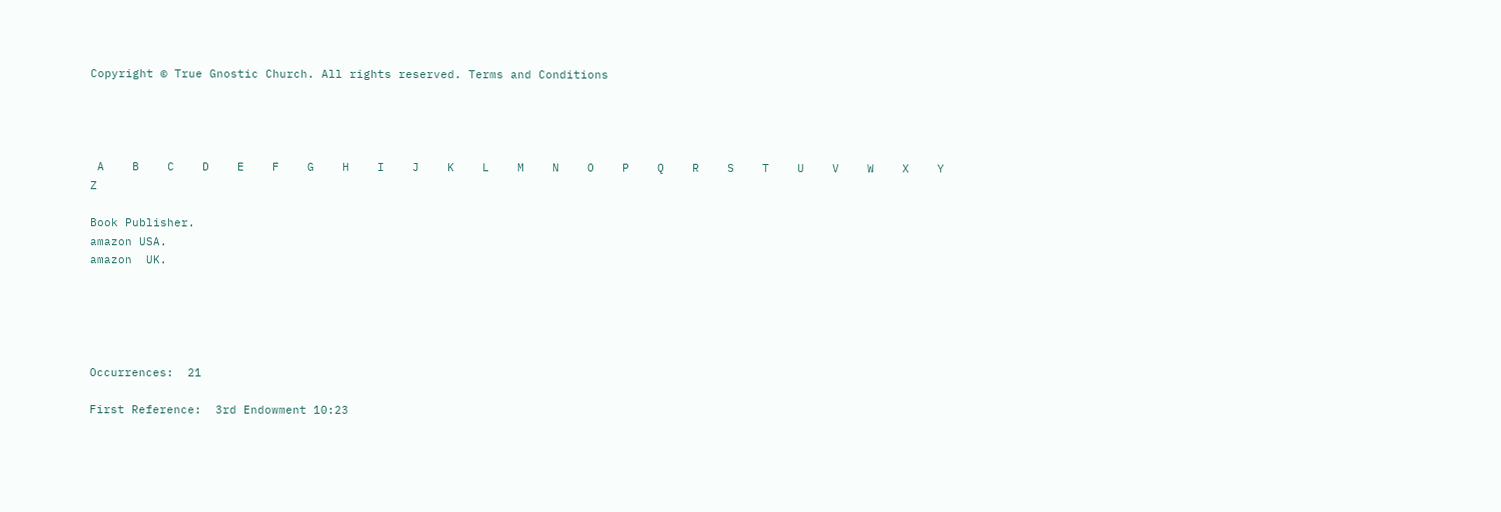Copyright © True Gnostic Church. All rights reserved. Terms and Conditions




 A    B    C    D    E    F    G    H    I    J    K    L    M    N    O    P    Q    R    S    T    U    V    W    X    Y    Z

Book Publisher.
amazon USA.
amazon  UK.





Occurrences:  21

First Reference:  3rd Endowment 10:23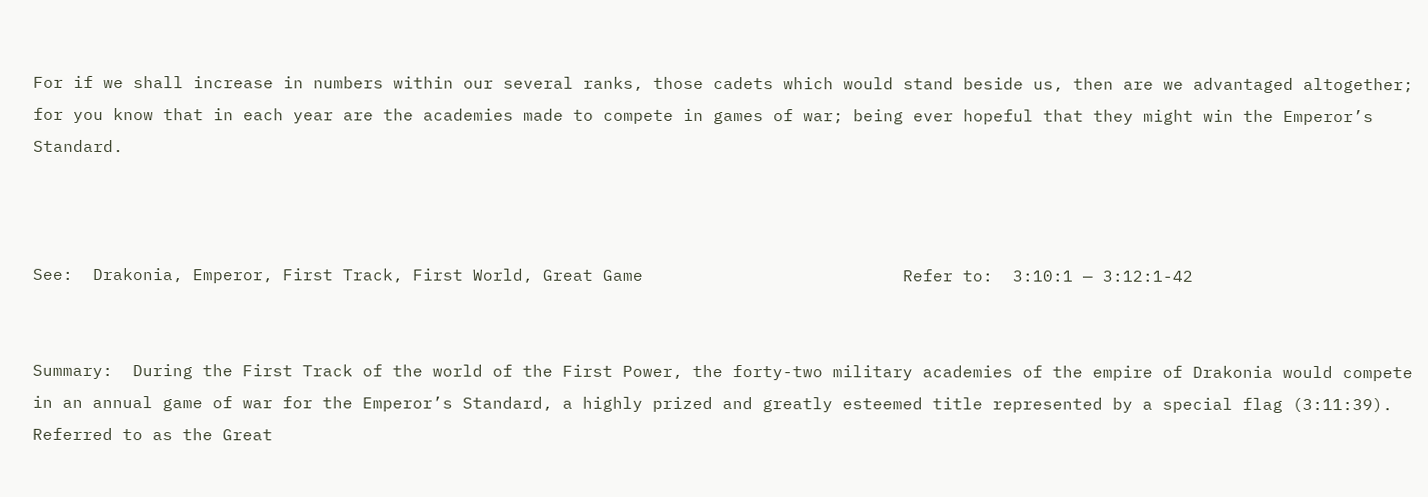For if we shall increase in numbers within our several ranks, those cadets which would stand beside us, then are we advantaged altogether; for you know that in each year are the academies made to compete in games of war; being ever hopeful that they might win the Emperor’s Standard.



See:  Drakonia, Emperor, First Track, First World, Great Game                          Refer to:  3:10:1 — 3:12:1-42


Summary:  During the First Track of the world of the First Power, the forty-two military academies of the empire of Drakonia would compete in an annual game of war for the Emperor’s Standard, a highly prized and greatly esteemed title represented by a special flag (3:11:39). Referred to as the Great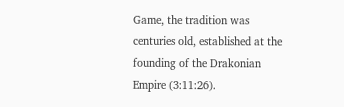Game, the tradition was centuries old, established at the founding of the Drakonian Empire (3:11:26).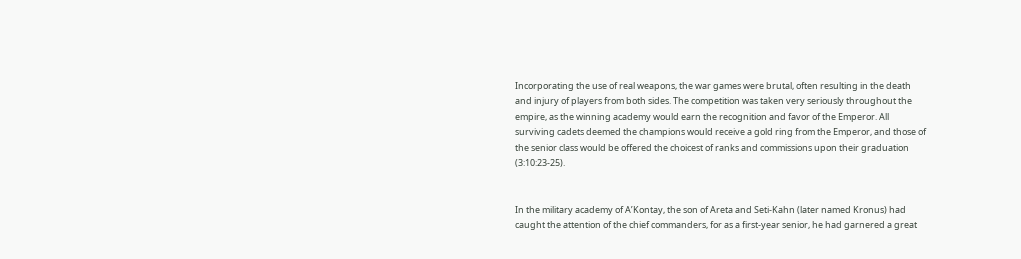Incorporating the use of real weapons, the war games were brutal, often resulting in the death and injury of players from both sides. The competition was taken very seriously throughout the empire, as the winning academy would earn the recognition and favor of the Emperor. All surviving cadets deemed the champions would receive a gold ring from the Emperor, and those of the senior class would be offered the choicest of ranks and commissions upon their graduation (3:10:23-25).


In the military academy of A’Kontay, the son of Areta and Seti-Kahn (later named Kronus) had caught the attention of the chief commanders, for as a first-year senior, he had garnered a great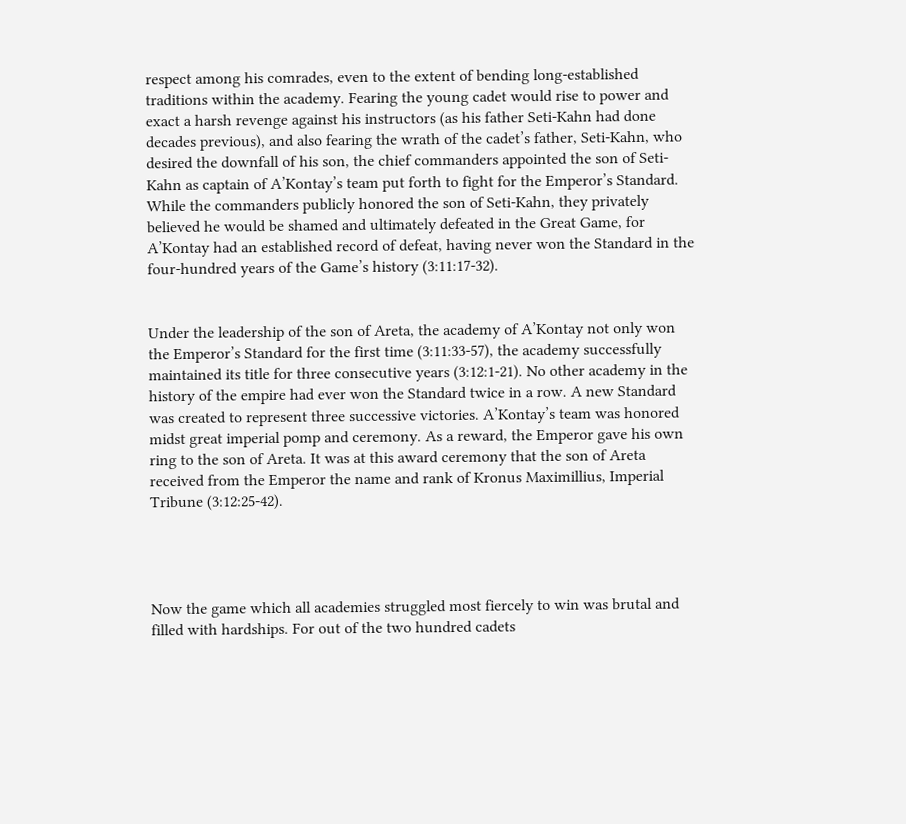respect among his comrades, even to the extent of bending long-established traditions within the academy. Fearing the young cadet would rise to power and exact a harsh revenge against his instructors (as his father Seti-Kahn had done decades previous), and also fearing the wrath of the cadet’s father, Seti-Kahn, who desired the downfall of his son, the chief commanders appointed the son of Seti-Kahn as captain of A’Kontay’s team put forth to fight for the Emperor’s Standard. While the commanders publicly honored the son of Seti-Kahn, they privately believed he would be shamed and ultimately defeated in the Great Game, for A’Kontay had an established record of defeat, having never won the Standard in the four-hundred years of the Game’s history (3:11:17-32).


Under the leadership of the son of Areta, the academy of A’Kontay not only won the Emperor’s Standard for the first time (3:11:33-57), the academy successfully maintained its title for three consecutive years (3:12:1-21). No other academy in the history of the empire had ever won the Standard twice in a row. A new Standard was created to represent three successive victories. A’Kontay’s team was honored midst great imperial pomp and ceremony. As a reward, the Emperor gave his own ring to the son of Areta. It was at this award ceremony that the son of Areta received from the Emperor the name and rank of Kronus Maximillius, Imperial Tribune (3:12:25-42).




Now the game which all academies struggled most fiercely to win was brutal and filled with hardships. For out of the two hundred cadets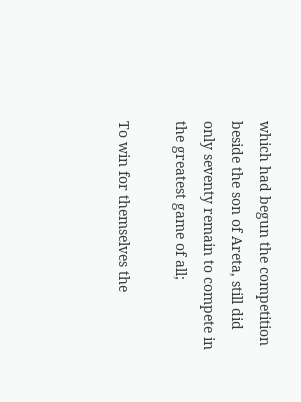which had begun the competition beside the son of Areta, still did only seventy remain to compete in the greatest game of all;

To win for themselves the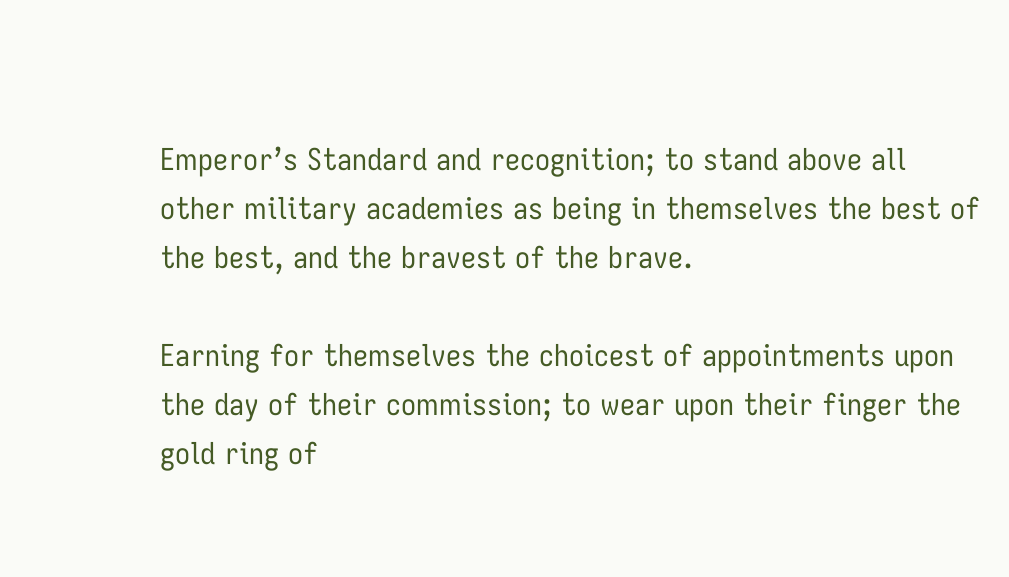Emperor’s Standard and recognition; to stand above all other military academies as being in themselves the best of the best, and the bravest of the brave.

Earning for themselves the choicest of appointments upon the day of their commission; to wear upon their finger the gold ring of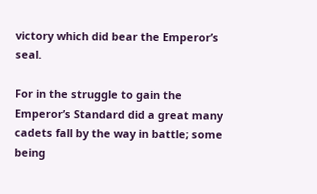victory which did bear the Emperor’s seal.

For in the struggle to gain the Emperor’s Standard did a great many cadets fall by the way in battle; some being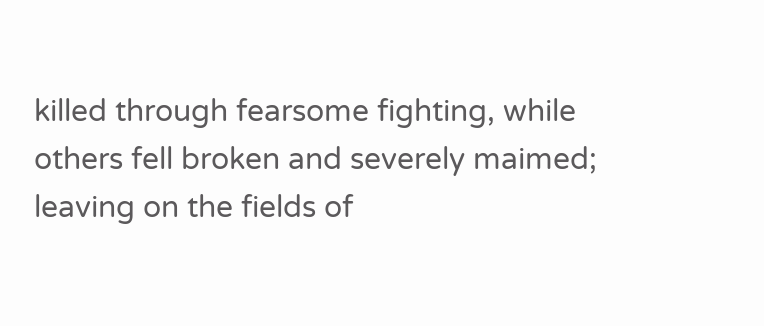killed through fearsome fighting, while others fell broken and severely maimed; leaving on the fields of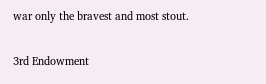war only the bravest and most stout.

3rd Endowment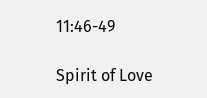11:46-49

Spirit of Love